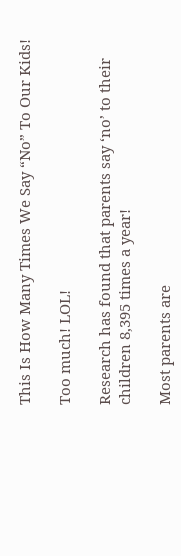This Is How Many Times We Say “No” To Our Kids!

Too much! LOL!

Research has found that parents say ‘no’ to their children 8,395 times a year!

Most parents are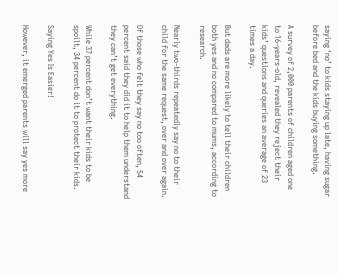saying ‘no’ to kids staying up late, having sugar before bed and the kids buying something.

A survey of 2,000 parents of children aged one to 16-years-old, revealed they reject their kids’ questions and queries an average of 23 times a day.

But dads are more likely to tell their children both yes and no compared to mums, according to research.

Nearly two-thirds repeatedly say no to their child for the same request, over and over again.

Of those who felt they say no too often, 54 percent said they did it to help them understand they can’t get everything.

While 37 percent don’t want their kids to be spoilt, 34 percent do it to protect their kids.

Saying Yes Is Easier!

However, it emerged parents will say yes more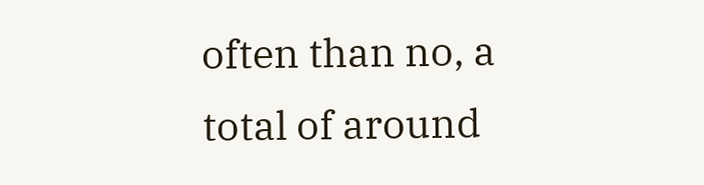often than no, a total of around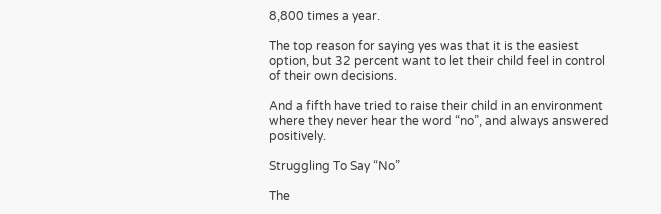8,800 times a year.

The top reason for saying yes was that it is the easiest option, but 32 percent want to let their child feel in control of their own decisions.

And a fifth have tried to raise their child in an environment where they never hear the word “no”, and always answered positively.

Struggling To Say “No”

The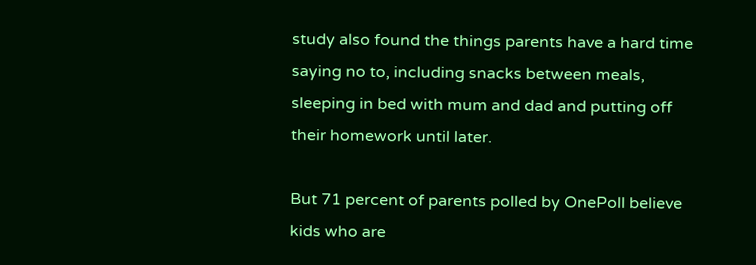study also found the things parents have a hard time saying no to, including snacks between meals, sleeping in bed with mum and dad and putting off their homework until later.

But 71 percent of parents polled by OnePoll believe kids who are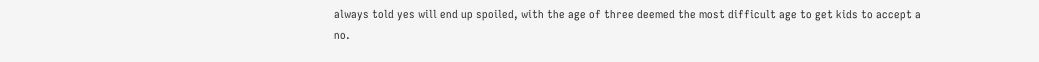always told yes will end up spoiled, with the age of three deemed the most difficult age to get kids to accept a no.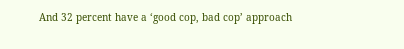And 32 percent have a ‘good cop, bad cop’ approach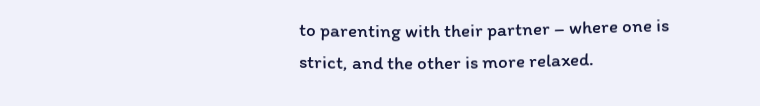to parenting with their partner – where one is strict, and the other is more relaxed.